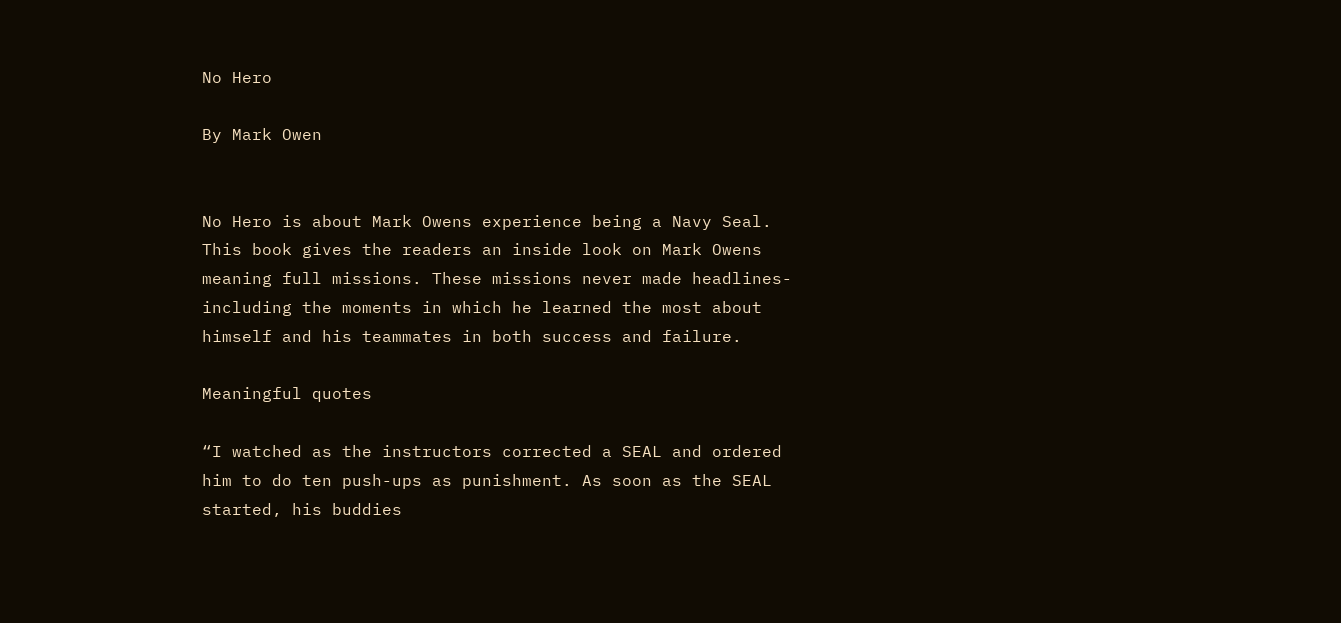No Hero

By Mark Owen


No Hero is about Mark Owens experience being a Navy Seal. This book gives the readers an inside look on Mark Owens meaning full missions. These missions never made headlines- including the moments in which he learned the most about himself and his teammates in both success and failure.

Meaningful quotes

“I watched as the instructors corrected a SEAL and ordered him to do ten push-ups as punishment. As soon as the SEAL started, his buddies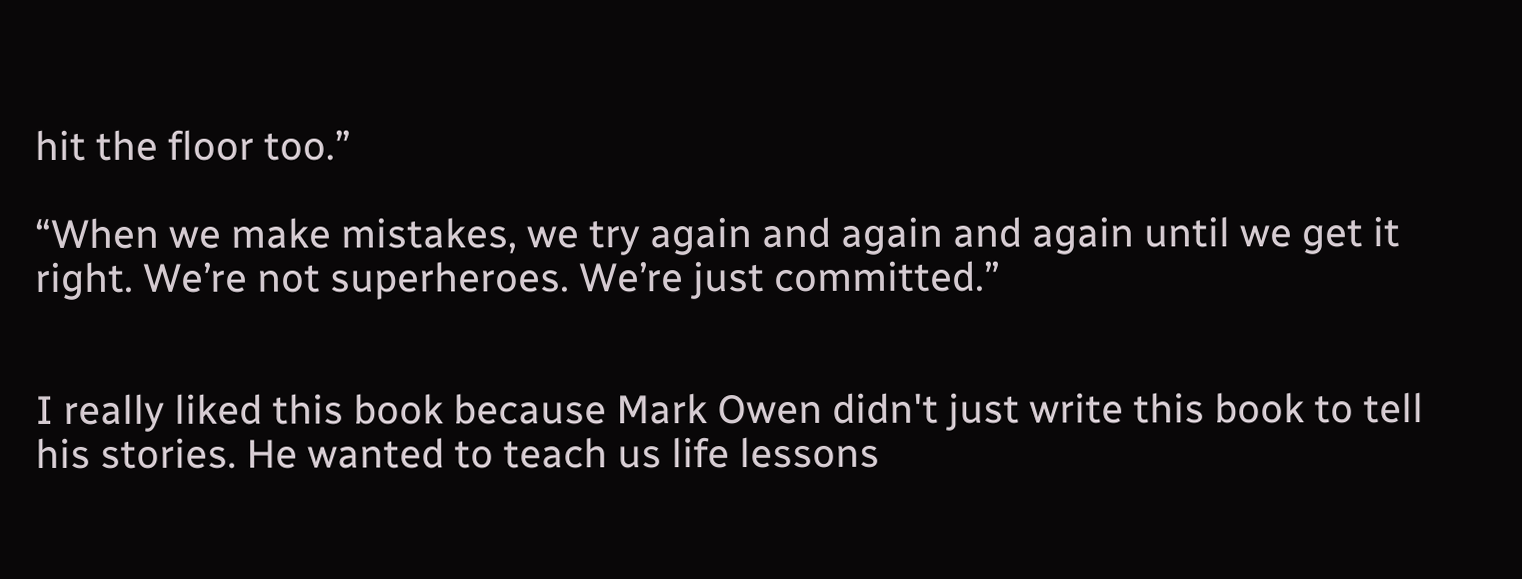hit the floor too.”

“When we make mistakes, we try again and again and again until we get it right. We’re not superheroes. We’re just committed.”


I really liked this book because Mark Owen didn't just write this book to tell his stories. He wanted to teach us life lessons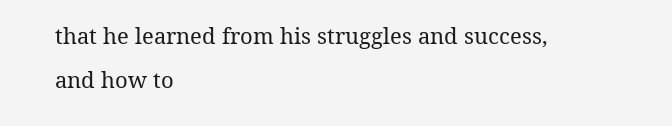that he learned from his struggles and success, and how to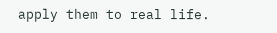apply them to real life.